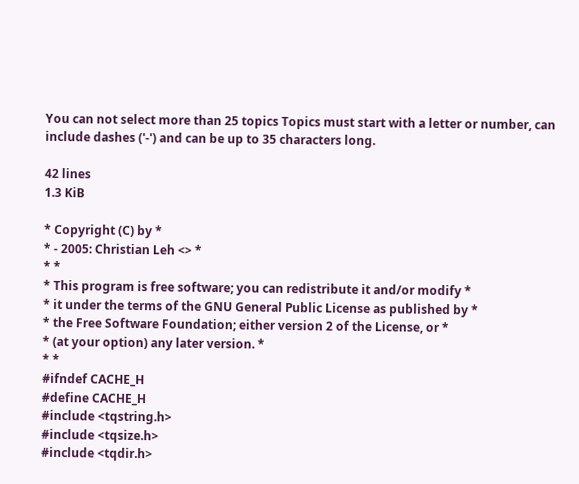You can not select more than 25 topics Topics must start with a letter or number, can include dashes ('-') and can be up to 35 characters long.

42 lines
1.3 KiB

* Copyright (C) by *
* - 2005: Christian Leh <> *
* *
* This program is free software; you can redistribute it and/or modify *
* it under the terms of the GNU General Public License as published by *
* the Free Software Foundation; either version 2 of the License, or *
* (at your option) any later version. *
* *
#ifndef CACHE_H
#define CACHE_H
#include <tqstring.h>
#include <tqsize.h>
#include <tqdir.h>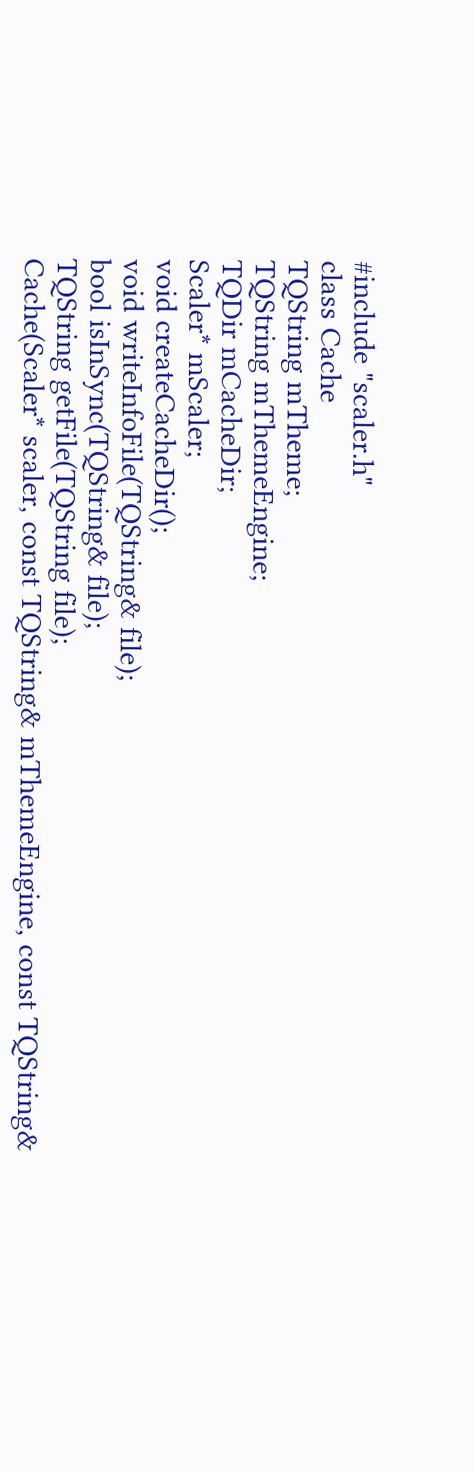#include "scaler.h"
class Cache
TQString mTheme;
TQString mThemeEngine;
TQDir mCacheDir;
Scaler* mScaler;
void createCacheDir();
void writeInfoFile(TQString& file);
bool isInSync(TQString& file);
TQString getFile(TQString file);
Cache(Scaler* scaler, const TQString& mThemeEngine, const TQString&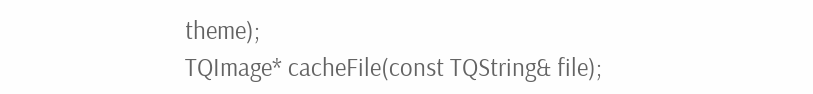theme);
TQImage* cacheFile(const TQString& file);